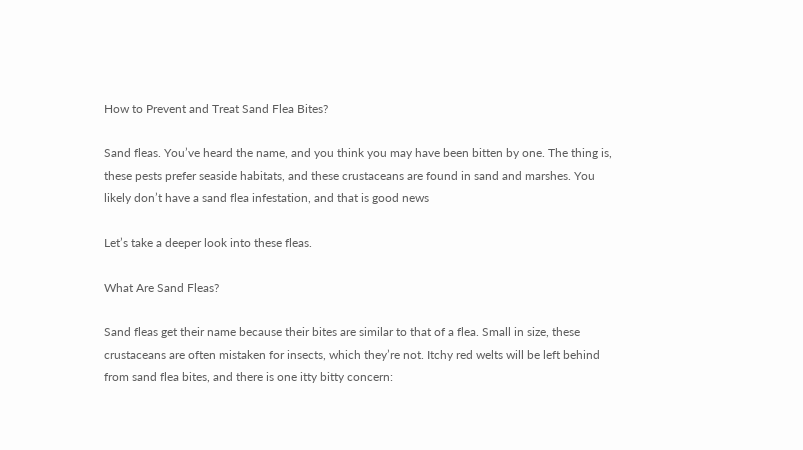How to Prevent and Treat Sand Flea Bites?

Sand fleas. You’ve heard the name, and you think you may have been bitten by one. The thing is, these pests prefer seaside habitats, and these crustaceans are found in sand and marshes. You likely don’t have a sand flea infestation, and that is good news

Let’s take a deeper look into these fleas.

What Are Sand Fleas?

Sand fleas get their name because their bites are similar to that of a flea. Small in size, these crustaceans are often mistaken for insects, which they’re not. Itchy red welts will be left behind from sand flea bites, and there is one itty bitty concern: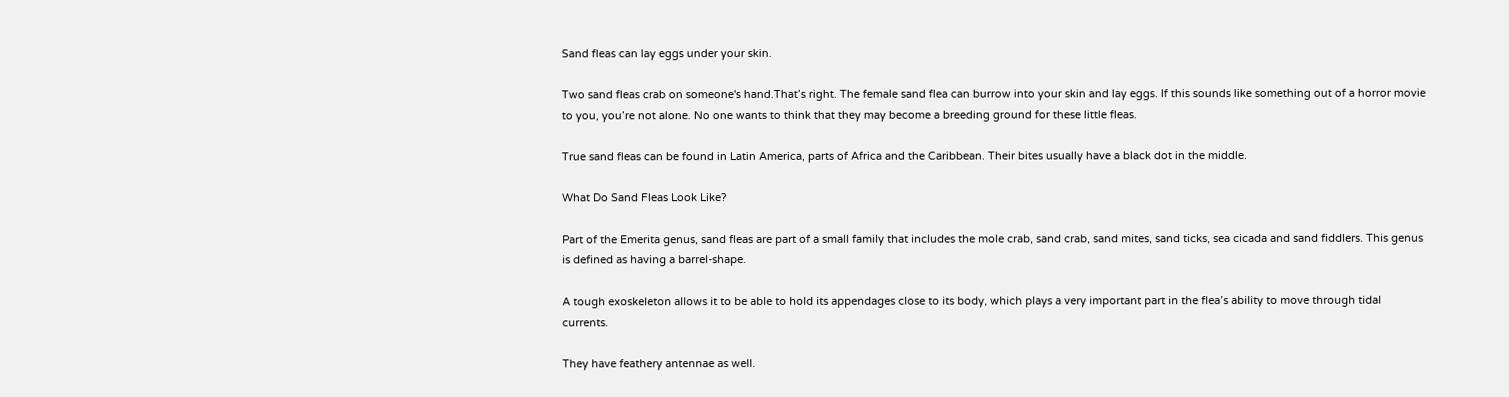Sand fleas can lay eggs under your skin.

Two sand fleas crab on someone's hand.That’s right. The female sand flea can burrow into your skin and lay eggs. If this sounds like something out of a horror movie to you, you’re not alone. No one wants to think that they may become a breeding ground for these little fleas.

True sand fleas can be found in Latin America, parts of Africa and the Caribbean. Their bites usually have a black dot in the middle.

What Do Sand Fleas Look Like?

Part of the Emerita genus, sand fleas are part of a small family that includes the mole crab, sand crab, sand mites, sand ticks, sea cicada and sand fiddlers. This genus is defined as having a barrel-shape.

A tough exoskeleton allows it to be able to hold its appendages close to its body, which plays a very important part in the flea’s ability to move through tidal currents.

They have feathery antennae as well.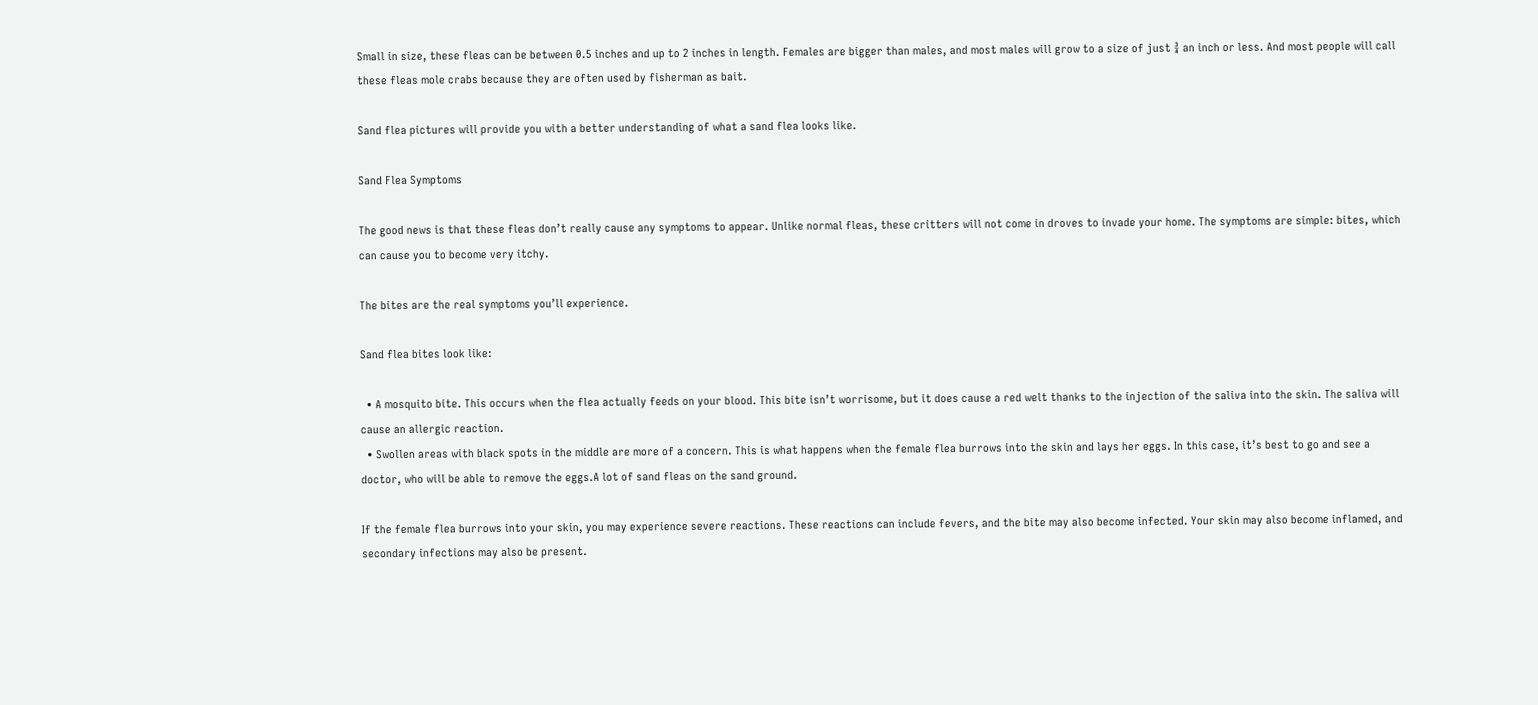Small in size, these fleas can be between 0.5 inches and up to 2 inches in length. Females are bigger than males, and most males will grow to a size of just ¾ an inch or less. And most people will call these fleas mole crabs because they are often used by fisherman as bait.

Sand flea pictures will provide you with a better understanding of what a sand flea looks like.

Sand Flea Symptoms

The good news is that these fleas don’t really cause any symptoms to appear. Unlike normal fleas, these critters will not come in droves to invade your home. The symptoms are simple: bites, which can cause you to become very itchy.

The bites are the real symptoms you’ll experience.

Sand flea bites look like:

  • A mosquito bite. This occurs when the flea actually feeds on your blood. This bite isn’t worrisome, but it does cause a red welt thanks to the injection of the saliva into the skin. The saliva will cause an allergic reaction.
  • Swollen areas with black spots in the middle are more of a concern. This is what happens when the female flea burrows into the skin and lays her eggs. In this case, it’s best to go and see a doctor, who will be able to remove the eggs.A lot of sand fleas on the sand ground.

If the female flea burrows into your skin, you may experience severe reactions. These reactions can include fevers, and the bite may also become infected. Your skin may also become inflamed, and secondary infections may also be present.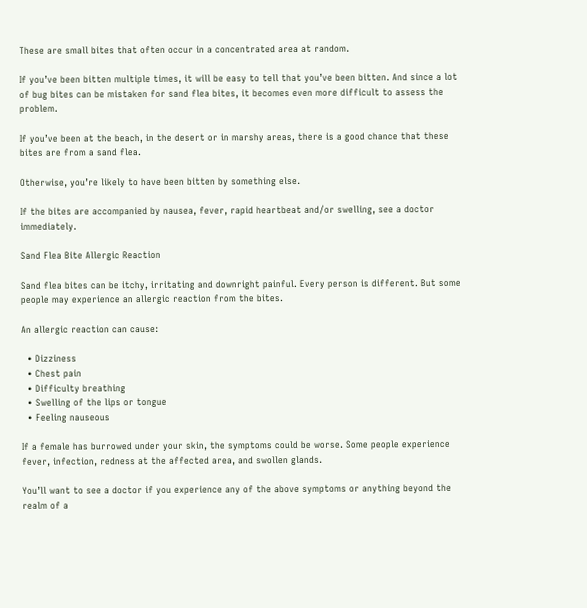These are small bites that often occur in a concentrated area at random.

If you’ve been bitten multiple times, it will be easy to tell that you’ve been bitten. And since a lot of bug bites can be mistaken for sand flea bites, it becomes even more difficult to assess the problem.

If you’ve been at the beach, in the desert or in marshy areas, there is a good chance that these bites are from a sand flea.

Otherwise, you’re likely to have been bitten by something else.

If the bites are accompanied by nausea, fever, rapid heartbeat and/or swelling, see a doctor immediately.

Sand Flea Bite Allergic Reaction

Sand flea bites can be itchy, irritating and downright painful. Every person is different. But some people may experience an allergic reaction from the bites.

An allergic reaction can cause:

  • Dizziness
  • Chest pain
  • Difficulty breathing
  • Swelling of the lips or tongue
  • Feeling nauseous

If a female has burrowed under your skin, the symptoms could be worse. Some people experience fever, infection, redness at the affected area, and swollen glands.

You’ll want to see a doctor if you experience any of the above symptoms or anything beyond the realm of a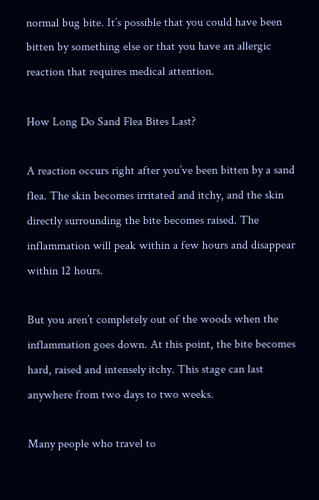normal bug bite. It’s possible that you could have been bitten by something else or that you have an allergic reaction that requires medical attention.

How Long Do Sand Flea Bites Last?

A reaction occurs right after you’ve been bitten by a sand flea. The skin becomes irritated and itchy, and the skin directly surrounding the bite becomes raised. The inflammation will peak within a few hours and disappear within 12 hours.

But you aren’t completely out of the woods when the inflammation goes down. At this point, the bite becomes hard, raised and intensely itchy. This stage can last anywhere from two days to two weeks.

Many people who travel to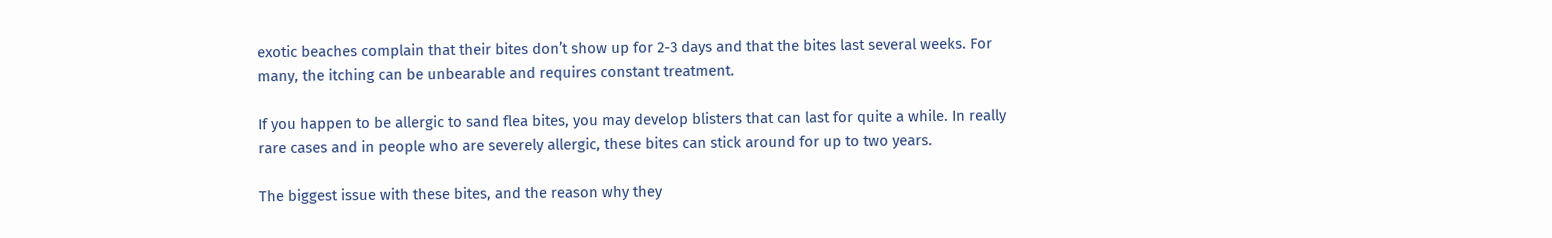exotic beaches complain that their bites don’t show up for 2-3 days and that the bites last several weeks. For many, the itching can be unbearable and requires constant treatment.

If you happen to be allergic to sand flea bites, you may develop blisters that can last for quite a while. In really rare cases and in people who are severely allergic, these bites can stick around for up to two years.

The biggest issue with these bites, and the reason why they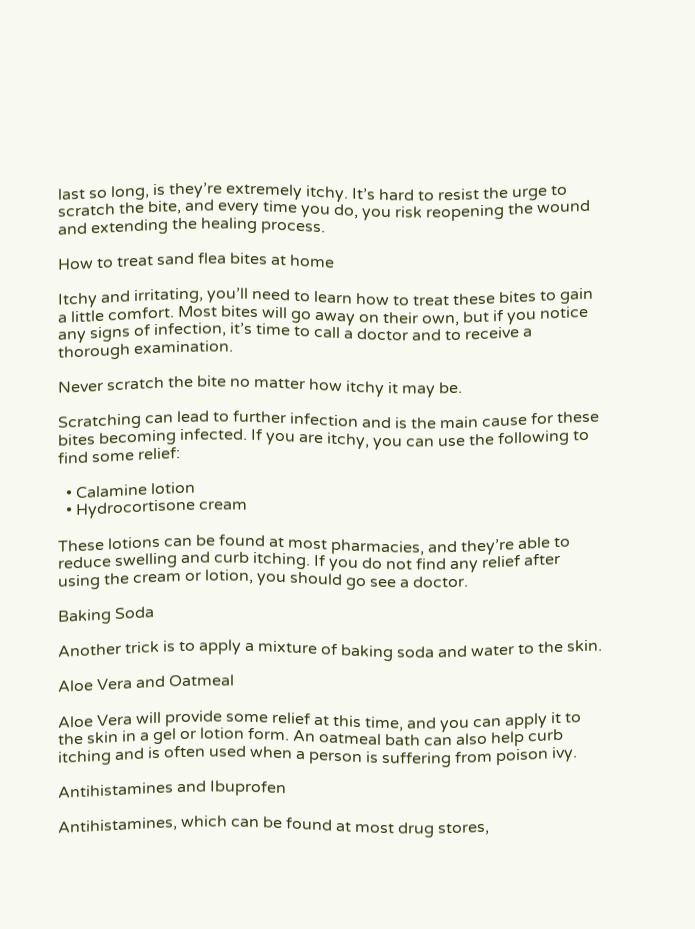last so long, is they’re extremely itchy. It’s hard to resist the urge to scratch the bite, and every time you do, you risk reopening the wound and extending the healing process.

How to treat sand flea bites at home

Itchy and irritating, you’ll need to learn how to treat these bites to gain a little comfort. Most bites will go away on their own, but if you notice any signs of infection, it’s time to call a doctor and to receive a thorough examination.

Never scratch the bite no matter how itchy it may be.

Scratching can lead to further infection and is the main cause for these bites becoming infected. If you are itchy, you can use the following to find some relief:

  • Calamine lotion
  • Hydrocortisone cream

These lotions can be found at most pharmacies, and they’re able to reduce swelling and curb itching. If you do not find any relief after using the cream or lotion, you should go see a doctor.

Baking Soda

Another trick is to apply a mixture of baking soda and water to the skin.

Aloe Vera and Oatmeal

Aloe Vera will provide some relief at this time, and you can apply it to the skin in a gel or lotion form. An oatmeal bath can also help curb itching and is often used when a person is suffering from poison ivy.

Antihistamines and Ibuprofen

Antihistamines, which can be found at most drug stores,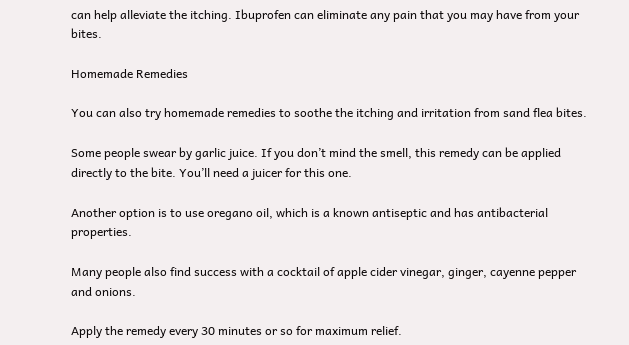can help alleviate the itching. Ibuprofen can eliminate any pain that you may have from your bites.

Homemade Remedies

You can also try homemade remedies to soothe the itching and irritation from sand flea bites.

Some people swear by garlic juice. If you don’t mind the smell, this remedy can be applied directly to the bite. You’ll need a juicer for this one.

Another option is to use oregano oil, which is a known antiseptic and has antibacterial properties.

Many people also find success with a cocktail of apple cider vinegar, ginger, cayenne pepper and onions.

Apply the remedy every 30 minutes or so for maximum relief.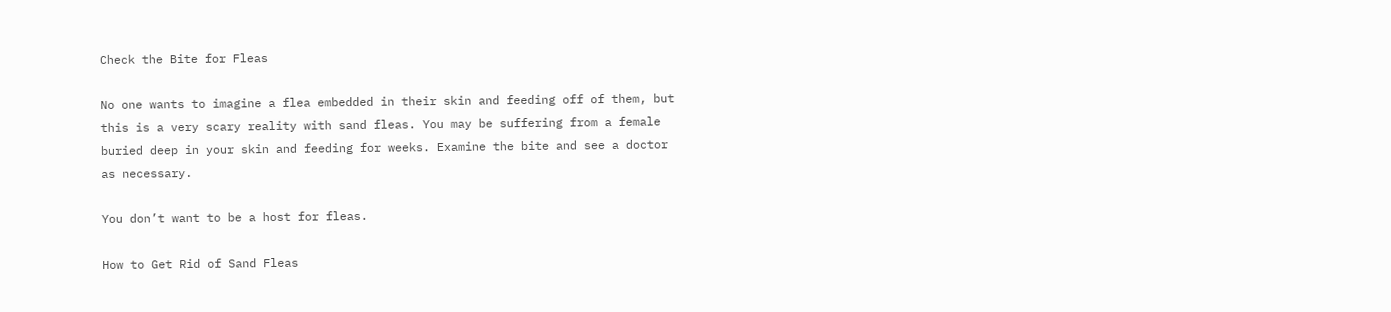Check the Bite for Fleas

No one wants to imagine a flea embedded in their skin and feeding off of them, but this is a very scary reality with sand fleas. You may be suffering from a female buried deep in your skin and feeding for weeks. Examine the bite and see a doctor as necessary.

You don’t want to be a host for fleas.

How to Get Rid of Sand Fleas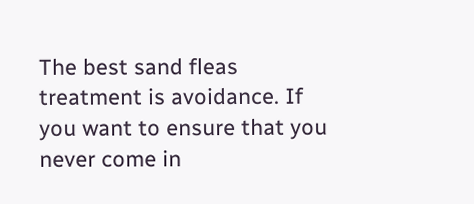The best sand fleas treatment is avoidance. If you want to ensure that you never come in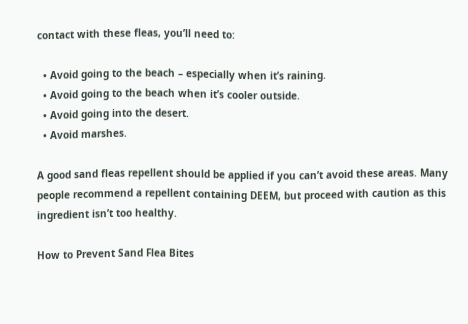contact with these fleas, you’ll need to:

  • Avoid going to the beach – especially when it’s raining.
  • Avoid going to the beach when it’s cooler outside.
  • Avoid going into the desert.
  • Avoid marshes.

A good sand fleas repellent should be applied if you can’t avoid these areas. Many people recommend a repellent containing DEEM, but proceed with caution as this ingredient isn’t too healthy.

How to Prevent Sand Flea Bites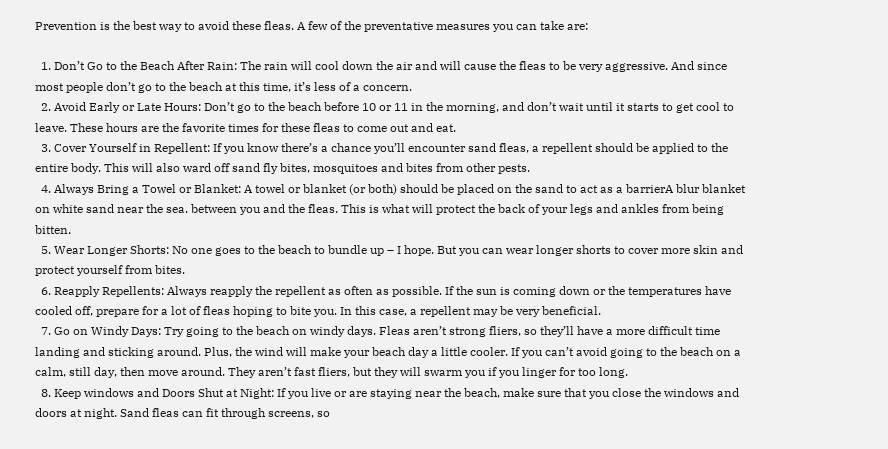Prevention is the best way to avoid these fleas. A few of the preventative measures you can take are:

  1. Don’t Go to the Beach After Rain: The rain will cool down the air and will cause the fleas to be very aggressive. And since most people don’t go to the beach at this time, it’s less of a concern.
  2. Avoid Early or Late Hours: Don’t go to the beach before 10 or 11 in the morning, and don’t wait until it starts to get cool to leave. These hours are the favorite times for these fleas to come out and eat.
  3. Cover Yourself in Repellent: If you know there’s a chance you’ll encounter sand fleas, a repellent should be applied to the entire body. This will also ward off sand fly bites, mosquitoes and bites from other pests.
  4. Always Bring a Towel or Blanket: A towel or blanket (or both) should be placed on the sand to act as a barrierA blur blanket on white sand near the sea. between you and the fleas. This is what will protect the back of your legs and ankles from being bitten.
  5. Wear Longer Shorts: No one goes to the beach to bundle up – I hope. But you can wear longer shorts to cover more skin and protect yourself from bites.
  6. Reapply Repellents: Always reapply the repellent as often as possible. If the sun is coming down or the temperatures have cooled off, prepare for a lot of fleas hoping to bite you. In this case, a repellent may be very beneficial.
  7. Go on Windy Days: Try going to the beach on windy days. Fleas aren’t strong fliers, so they’ll have a more difficult time landing and sticking around. Plus, the wind will make your beach day a little cooler. If you can’t avoid going to the beach on a calm, still day, then move around. They aren’t fast fliers, but they will swarm you if you linger for too long.
  8. Keep windows and Doors Shut at Night: If you live or are staying near the beach, make sure that you close the windows and doors at night. Sand fleas can fit through screens, so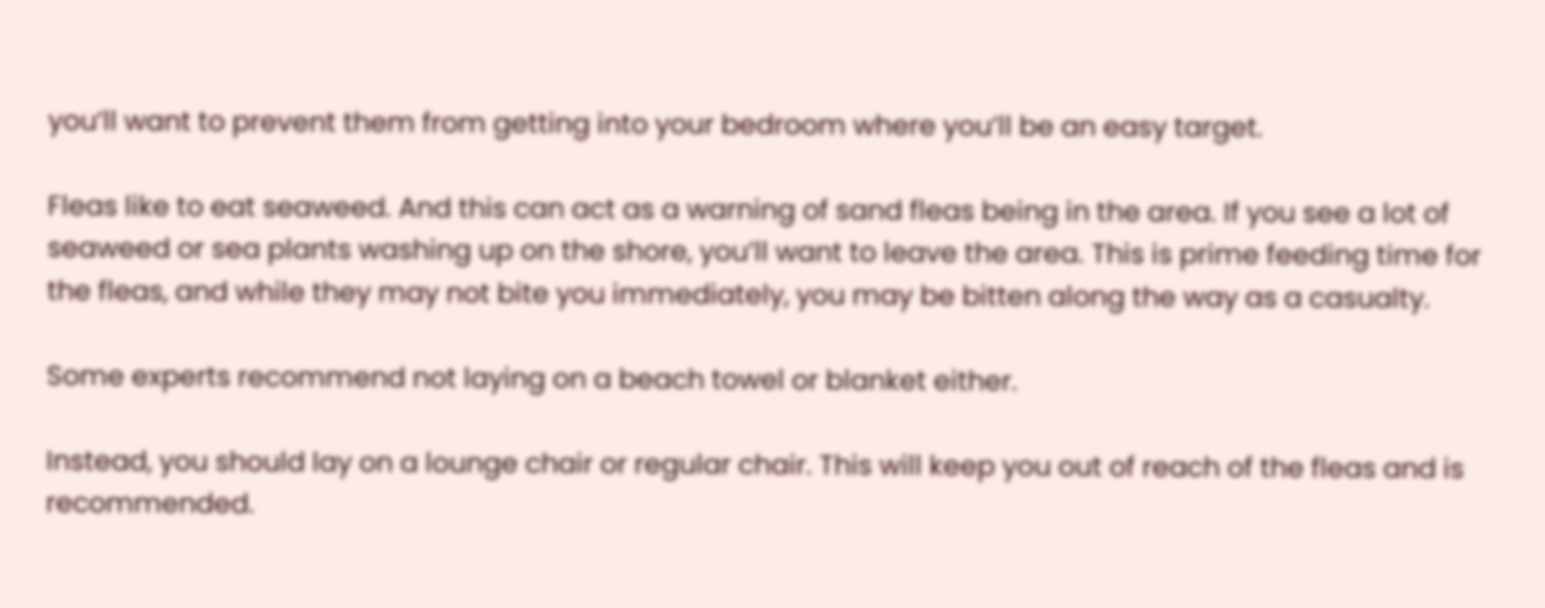you’ll want to prevent them from getting into your bedroom where you’ll be an easy target.

Fleas like to eat seaweed. And this can act as a warning of sand fleas being in the area. If you see a lot of seaweed or sea plants washing up on the shore, you’ll want to leave the area. This is prime feeding time for the fleas, and while they may not bite you immediately, you may be bitten along the way as a casualty.

Some experts recommend not laying on a beach towel or blanket either.

Instead, you should lay on a lounge chair or regular chair. This will keep you out of reach of the fleas and is recommended.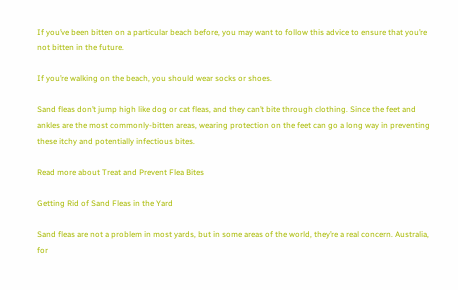If you’ve been bitten on a particular beach before, you may want to follow this advice to ensure that you’re not bitten in the future.

If you’re walking on the beach, you should wear socks or shoes.

Sand fleas don’t jump high like dog or cat fleas, and they can’t bite through clothing. Since the feet and ankles are the most commonly-bitten areas, wearing protection on the feet can go a long way in preventing these itchy and potentially infectious bites.

Read more about Treat and Prevent Flea Bites

Getting Rid of Sand Fleas in the Yard

Sand fleas are not a problem in most yards, but in some areas of the world, they’re a real concern. Australia, for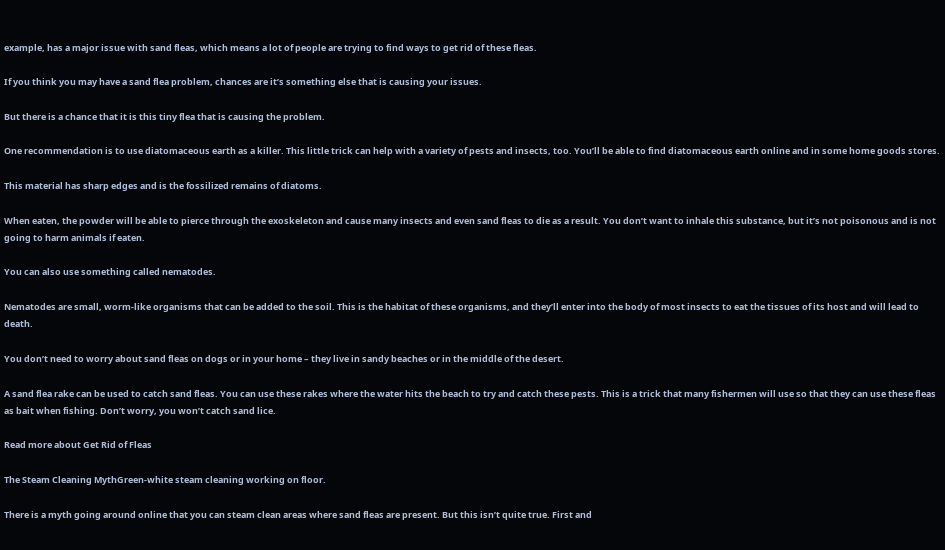example, has a major issue with sand fleas, which means a lot of people are trying to find ways to get rid of these fleas.

If you think you may have a sand flea problem, chances are it’s something else that is causing your issues.

But there is a chance that it is this tiny flea that is causing the problem.

One recommendation is to use diatomaceous earth as a killer. This little trick can help with a variety of pests and insects, too. You’ll be able to find diatomaceous earth online and in some home goods stores.

This material has sharp edges and is the fossilized remains of diatoms.

When eaten, the powder will be able to pierce through the exoskeleton and cause many insects and even sand fleas to die as a result. You don’t want to inhale this substance, but it’s not poisonous and is not going to harm animals if eaten.

You can also use something called nematodes.

Nematodes are small, worm-like organisms that can be added to the soil. This is the habitat of these organisms, and they’ll enter into the body of most insects to eat the tissues of its host and will lead to death.

You don’t need to worry about sand fleas on dogs or in your home – they live in sandy beaches or in the middle of the desert.

A sand flea rake can be used to catch sand fleas. You can use these rakes where the water hits the beach to try and catch these pests. This is a trick that many fishermen will use so that they can use these fleas as bait when fishing. Don’t worry, you won’t catch sand lice.

Read more about Get Rid of Fleas

The Steam Cleaning MythGreen-white steam cleaning working on floor.

There is a myth going around online that you can steam clean areas where sand fleas are present. But this isn’t quite true. First and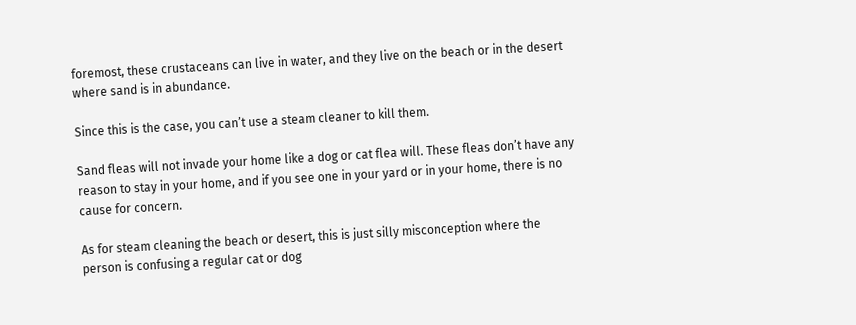foremost, these crustaceans can live in water, and they live on the beach or in the desert where sand is in abundance.

Since this is the case, you can’t use a steam cleaner to kill them.

Sand fleas will not invade your home like a dog or cat flea will. These fleas don’t have any reason to stay in your home, and if you see one in your yard or in your home, there is no cause for concern.

As for steam cleaning the beach or desert, this is just silly misconception where the person is confusing a regular cat or dog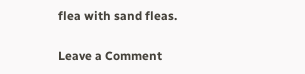flea with sand fleas.

Leave a Comment